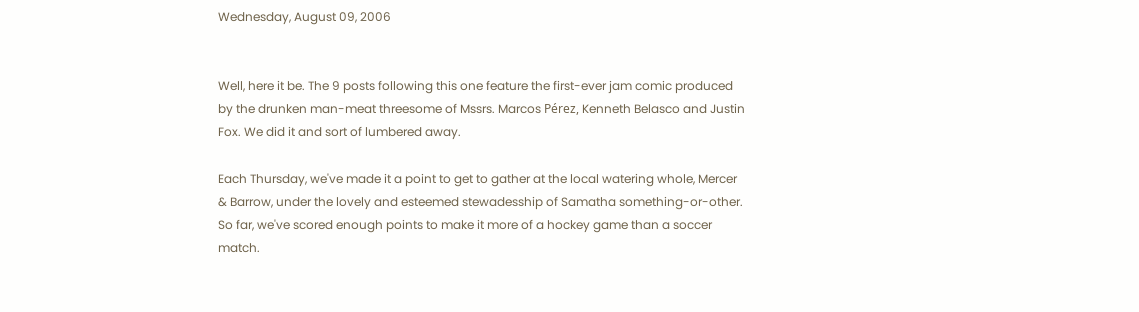Wednesday, August 09, 2006


Well, here it be. The 9 posts following this one feature the first-ever jam comic produced by the drunken man-meat threesome of Mssrs. Marcos Pérez, Kenneth Belasco and Justin Fox. We did it and sort of lumbered away.

Each Thursday, we've made it a point to get to gather at the local watering whole, Mercer & Barrow, under the lovely and esteemed stewadesship of Samatha something-or-other. So far, we've scored enough points to make it more of a hockey game than a soccer match.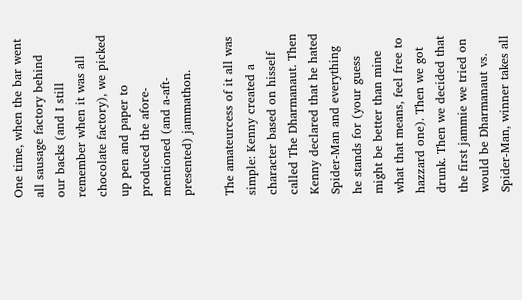One time, when the bar went all sausage factory behind our backs (and I still remember when it was all chocolate factory), we picked up pen and paper to produced the afore-mentioned (and a-aft-presented) jammathon.

The amateurcess of it all was simple: Kenny created a character based on hisself called The Dharmanaut. Then Kenny declared that he hated Spider-Man and everything he stands for (your guess might be better than mine what that means, feel free to hazzard one). Then we got drunk. Then we decided that the first jammie we tried on would be Dharmanaut vs. Spider-Man, winner takes all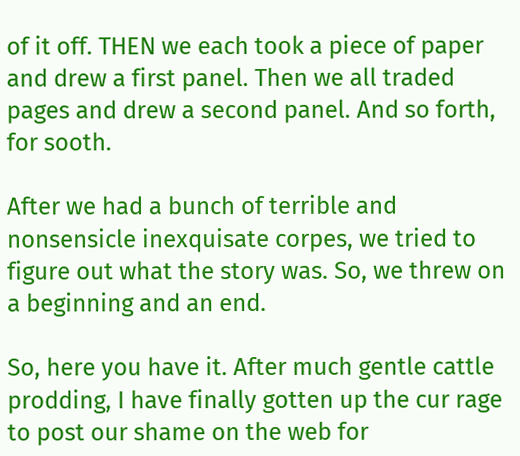of it off. THEN we each took a piece of paper and drew a first panel. Then we all traded pages and drew a second panel. And so forth, for sooth.

After we had a bunch of terrible and nonsensicle inexquisate corpes, we tried to figure out what the story was. So, we threw on a beginning and an end.

So, here you have it. After much gentle cattle prodding, I have finally gotten up the cur rage to post our shame on the web for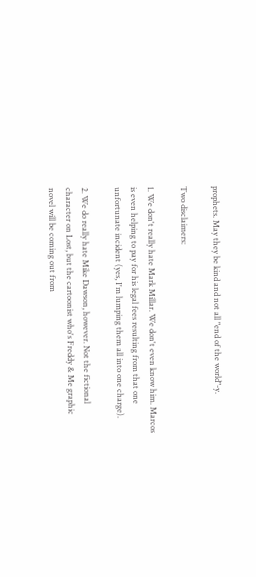prophets. May they be kind and not all "end of the world"-y.

Two disclaimers:

1. We don't really hate Mark Millar. We don't even know him. Marcos is even helping to pay for his legal fees resulting from that one unfortunate incident (yes, I'm lumping them all into one charge).

2. We do really hate Mike Dawson, however. Not the fictional character on Lost, but the cartoonist who's Freddy & Me graphic novel will be coming out from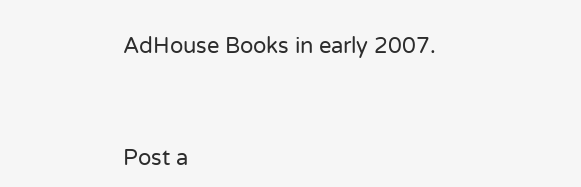AdHouse Books in early 2007.


Post a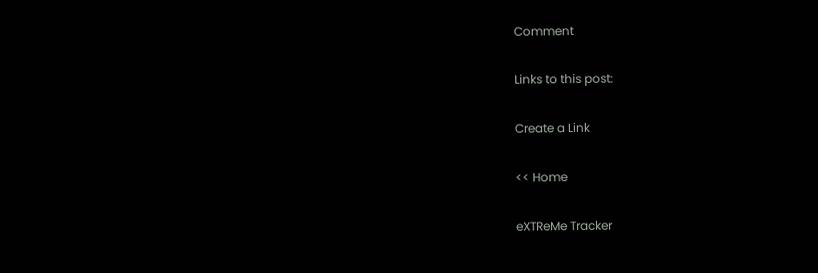Comment

Links to this post:

Create a Link

<< Home

eXTReMe Tracker